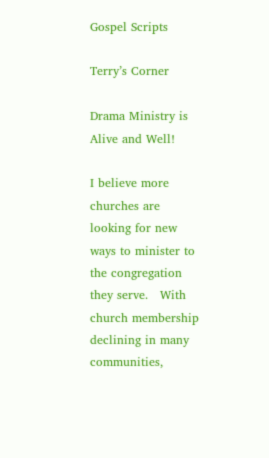Gospel Scripts

Terry’s Corner

Drama Ministry is Alive and Well!

I believe more churches are looking for new ways to minister to the congregation they serve.   With church membership declining in many communities,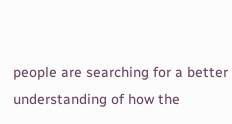people are searching for a better understanding of how the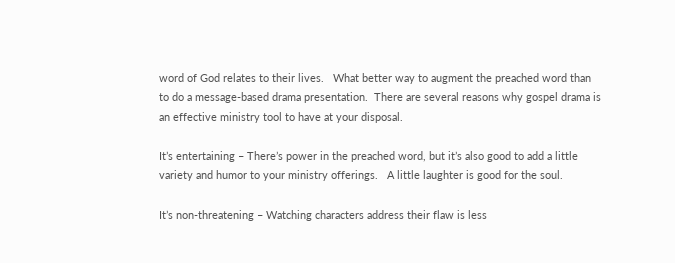word of God relates to their lives.   What better way to augment the preached word than to do a message-based drama presentation.  There are several reasons why gospel drama is an effective ministry tool to have at your disposal.

It’s entertaining – There’s power in the preached word, but it’s also good to add a little variety and humor to your ministry offerings.   A little laughter is good for the soul.

It’s non-threatening – Watching characters address their flaw is less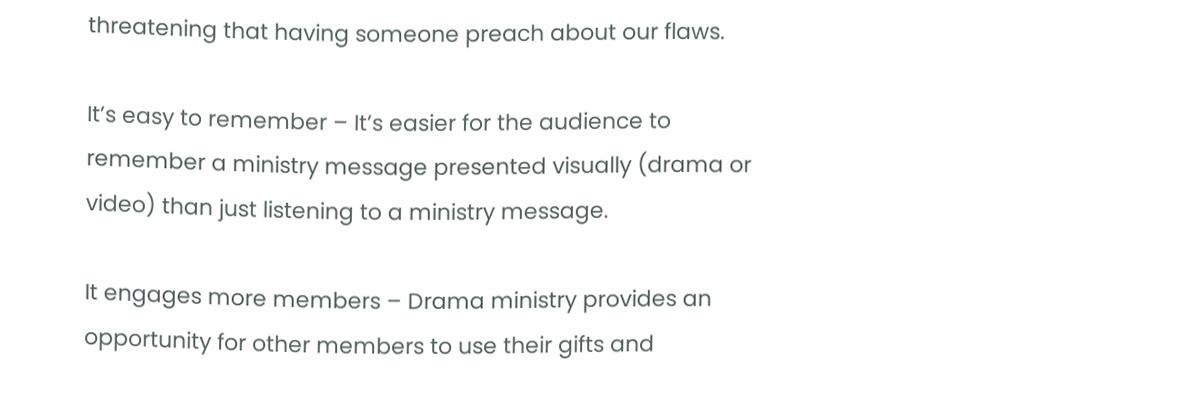threatening that having someone preach about our flaws.

It’s easy to remember – It’s easier for the audience to remember a ministry message presented visually (drama or video) than just listening to a ministry message.

It engages more members – Drama ministry provides an opportunity for other members to use their gifts and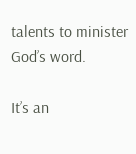talents to minister God’s word.

It’s an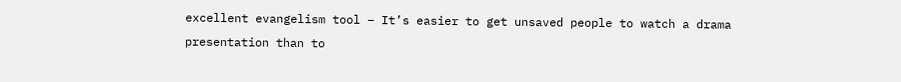excellent evangelism tool – It’s easier to get unsaved people to watch a drama presentation than to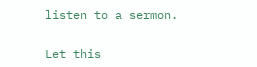listen to a sermon.


Let this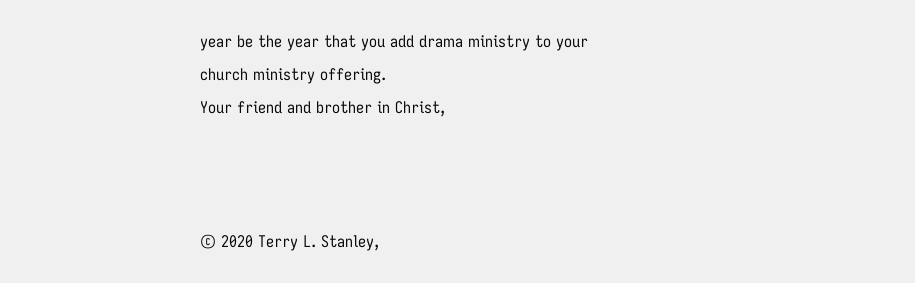year be the year that you add drama ministry to your church ministry offering.
Your friend and brother in Christ,



© 2020 Terry L. Stanley,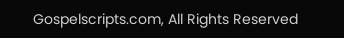Gospelscripts.com, All Rights Reserved